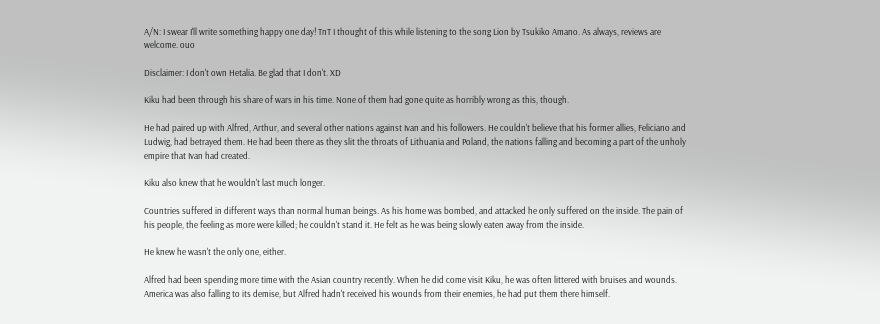A/N: I swear I'll write something happy one day! TnT I thought of this while listening to the song Lion by Tsukiko Amano. As always, reviews are welcome. ouo

Disclaimer: I don't own Hetalia. Be glad that I don't. XD

Kiku had been through his share of wars in his time. None of them had gone quite as horribly wrong as this, though.

He had paired up with Alfred, Arthur, and several other nations against Ivan and his followers. He couldn't believe that his former allies, Feliciano and Ludwig, had betrayed them. He had been there as they slit the throats of Lithuania and Poland, the nations falling and becoming a part of the unholy empire that Ivan had created.

Kiku also knew that he wouldn't last much longer.

Countries suffered in different ways than normal human beings. As his home was bombed, and attacked he only suffered on the inside. The pain of his people, the feeling as more were killed; he couldn't stand it. He felt as he was being slowly eaten away from the inside.

He knew he wasn't the only one, either.

Alfred had been spending more time with the Asian country recently. When he did come visit Kiku, he was often littered with bruises and wounds. America was also falling to its demise, but Alfred hadn't received his wounds from their enemies, he had put them there himself.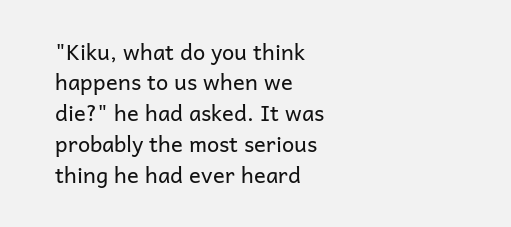"Kiku, what do you think happens to us when we die?" he had asked. It was probably the most serious thing he had ever heard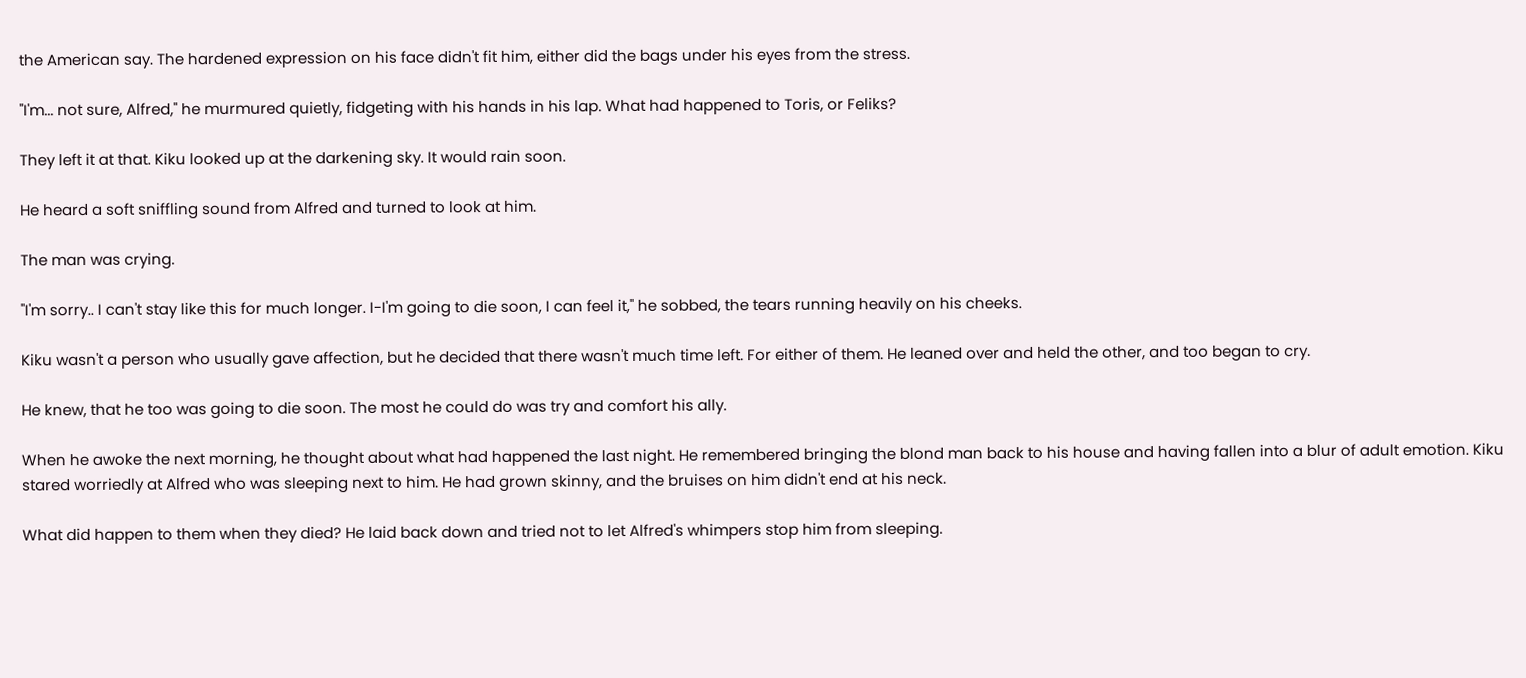the American say. The hardened expression on his face didn't fit him, either did the bags under his eyes from the stress.

"I'm... not sure, Alfred," he murmured quietly, fidgeting with his hands in his lap. What had happened to Toris, or Feliks?

They left it at that. Kiku looked up at the darkening sky. It would rain soon.

He heard a soft sniffling sound from Alfred and turned to look at him.

The man was crying.

"I'm sorry.. I can't stay like this for much longer. I-I'm going to die soon, I can feel it," he sobbed, the tears running heavily on his cheeks.

Kiku wasn't a person who usually gave affection, but he decided that there wasn't much time left. For either of them. He leaned over and held the other, and too began to cry.

He knew, that he too was going to die soon. The most he could do was try and comfort his ally.

When he awoke the next morning, he thought about what had happened the last night. He remembered bringing the blond man back to his house and having fallen into a blur of adult emotion. Kiku stared worriedly at Alfred who was sleeping next to him. He had grown skinny, and the bruises on him didn't end at his neck.

What did happen to them when they died? He laid back down and tried not to let Alfred's whimpers stop him from sleeping.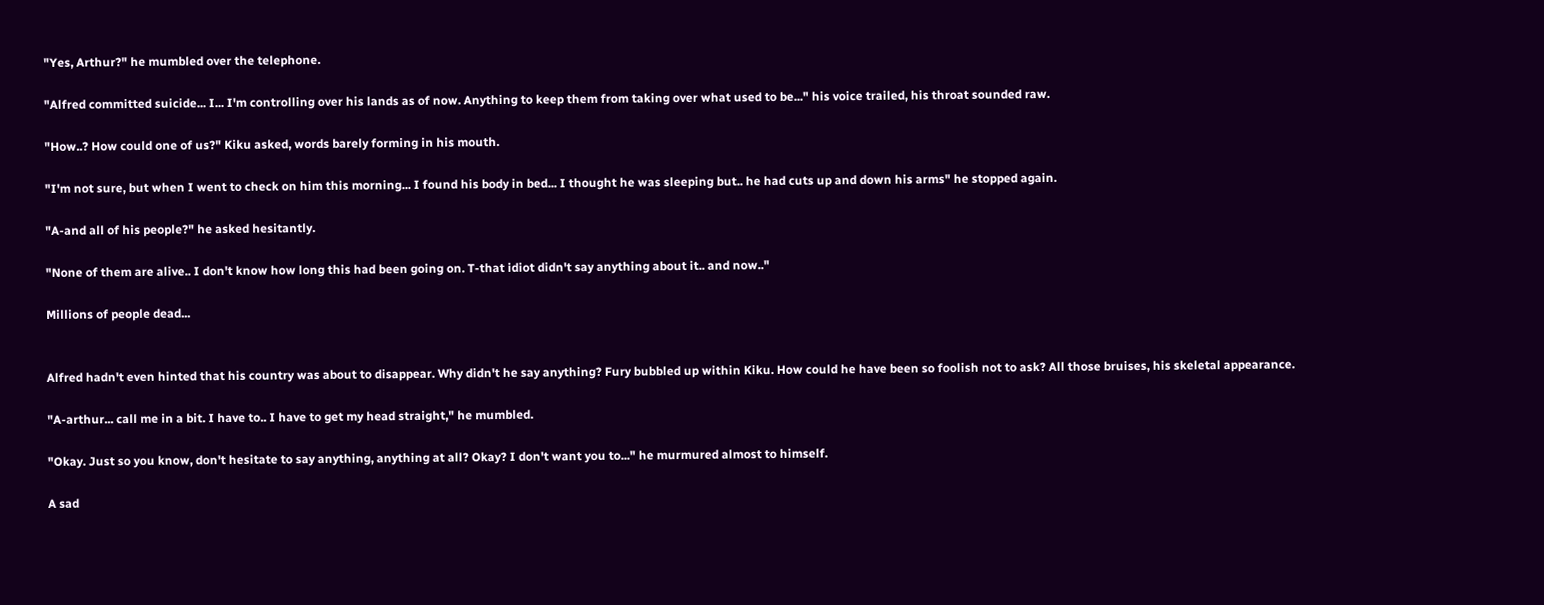"Yes, Arthur?" he mumbled over the telephone.

"Alfred committed suicide... I... I'm controlling over his lands as of now. Anything to keep them from taking over what used to be..." his voice trailed, his throat sounded raw.

"How..? How could one of us?" Kiku asked, words barely forming in his mouth.

"I'm not sure, but when I went to check on him this morning... I found his body in bed... I thought he was sleeping but.. he had cuts up and down his arms" he stopped again.

"A-and all of his people?" he asked hesitantly.

"None of them are alive.. I don't know how long this had been going on. T-that idiot didn't say anything about it.. and now.."

Millions of people dead...


Alfred hadn't even hinted that his country was about to disappear. Why didn't he say anything? Fury bubbled up within Kiku. How could he have been so foolish not to ask? All those bruises, his skeletal appearance.

"A-arthur... call me in a bit. I have to.. I have to get my head straight," he mumbled.

"Okay. Just so you know, don't hesitate to say anything, anything at all? Okay? I don't want you to..." he murmured almost to himself.

A sad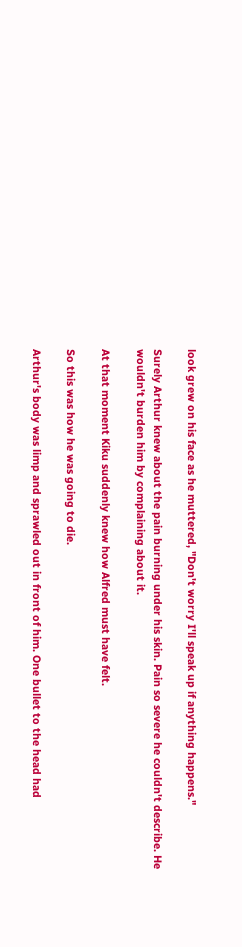look grew on his face as he muttered, "Don't worry I'll speak up if anything happens."

Surely Arthur knew about the pain burning under his skin. Pain so severe he couldn't describe. He wouldn't burden him by complaining about it.

At that moment Kiku suddenly knew how Alfred must have felt.

So this was how he was going to die.

Arthur's body was limp and sprawled out in front of him. One bullet to the head had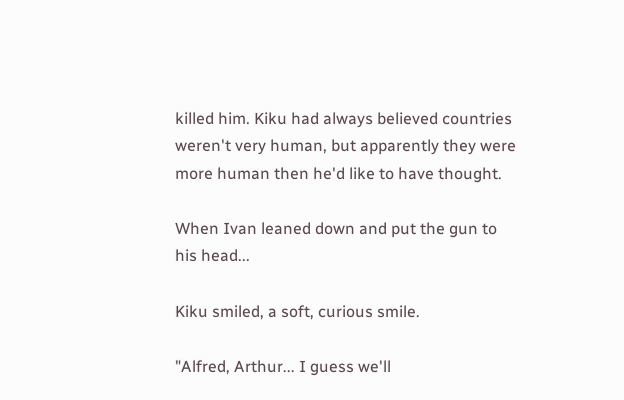killed him. Kiku had always believed countries weren't very human, but apparently they were more human then he'd like to have thought.

When Ivan leaned down and put the gun to his head...

Kiku smiled, a soft, curious smile.

"Alfred, Arthur... I guess we'll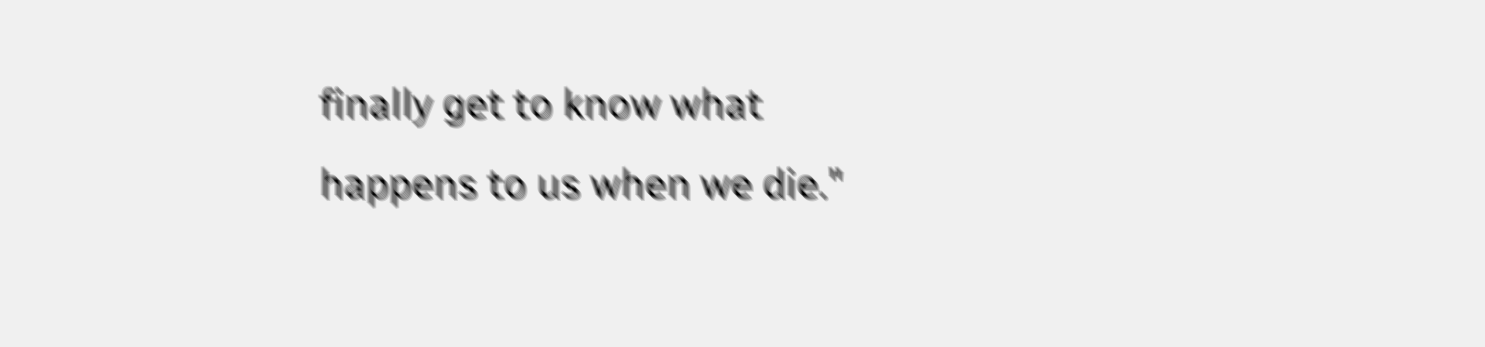finally get to know what happens to us when we die."